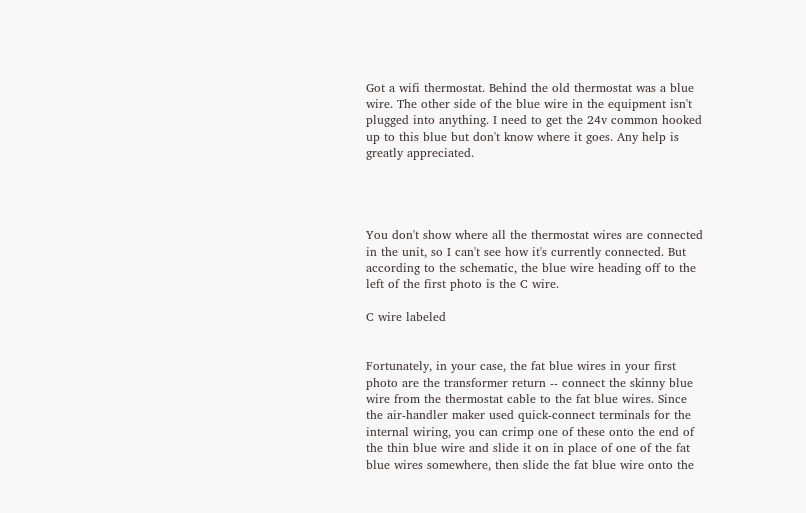Got a wifi thermostat. Behind the old thermostat was a blue wire. The other side of the blue wire in the equipment isn't plugged into anything. I need to get the 24v common hooked up to this blue but don't know where it goes. Any help is greatly appreciated.




You don't show where all the thermostat wires are connected in the unit, so I can't see how it's currently connected. But according to the schematic, the blue wire heading off to the left of the first photo is the C wire.

C wire labeled


Fortunately, in your case, the fat blue wires in your first photo are the transformer return -- connect the skinny blue wire from the thermostat cable to the fat blue wires. Since the air-handler maker used quick-connect terminals for the internal wiring, you can crimp one of these onto the end of the thin blue wire and slide it on in place of one of the fat blue wires somewhere, then slide the fat blue wire onto the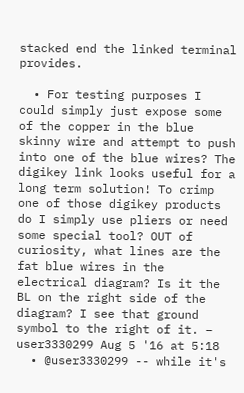stacked end the linked terminal provides.

  • For testing purposes I could simply just expose some of the copper in the blue skinny wire and attempt to push into one of the blue wires? The digikey link looks useful for a long term solution! To crimp one of those digikey products do I simply use pliers or need some special tool? OUT of curiosity, what lines are the fat blue wires in the electrical diagram? Is it the BL on the right side of the diagram? I see that ground symbol to the right of it. – user3330299 Aug 5 '16 at 5:18
  • @user3330299 -- while it's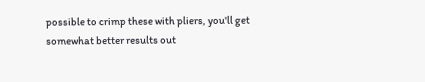possible to crimp these with pliers, you'll get somewhat better results out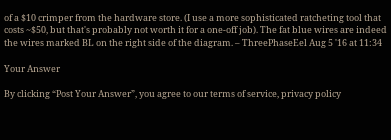of a $10 crimper from the hardware store. (I use a more sophisticated ratcheting tool that costs ~$50, but that's probably not worth it for a one-off job). The fat blue wires are indeed the wires marked BL on the right side of the diagram. – ThreePhaseEel Aug 5 '16 at 11:34

Your Answer

By clicking “Post Your Answer”, you agree to our terms of service, privacy policy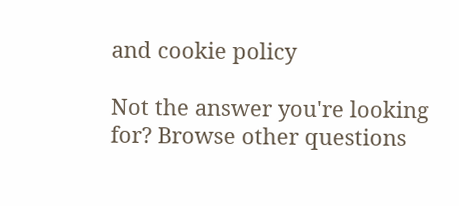and cookie policy

Not the answer you're looking for? Browse other questions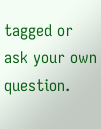tagged or ask your own question.